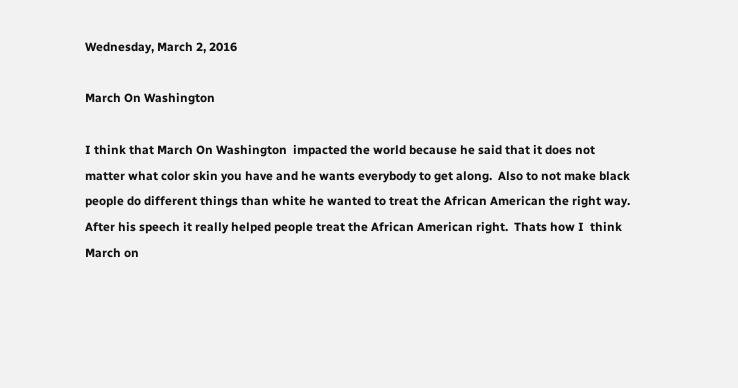Wednesday, March 2, 2016

March On Washington

I think that March On Washington  impacted the world because he said that it does not matter what color skin you have and he wants everybody to get along.  Also to not make black people do different things than white he wanted to treat the African American the right way.  After his speech it really helped people treat the African American right.  Thats how I  think March on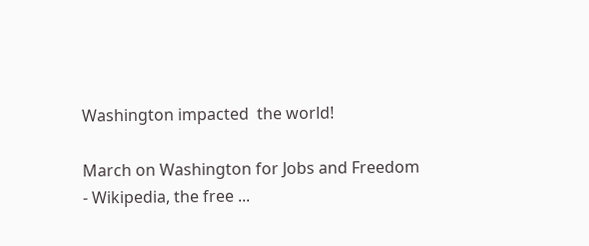Washington impacted  the world!

March on Washington for Jobs and Freedom - Wikipedia, the free ...